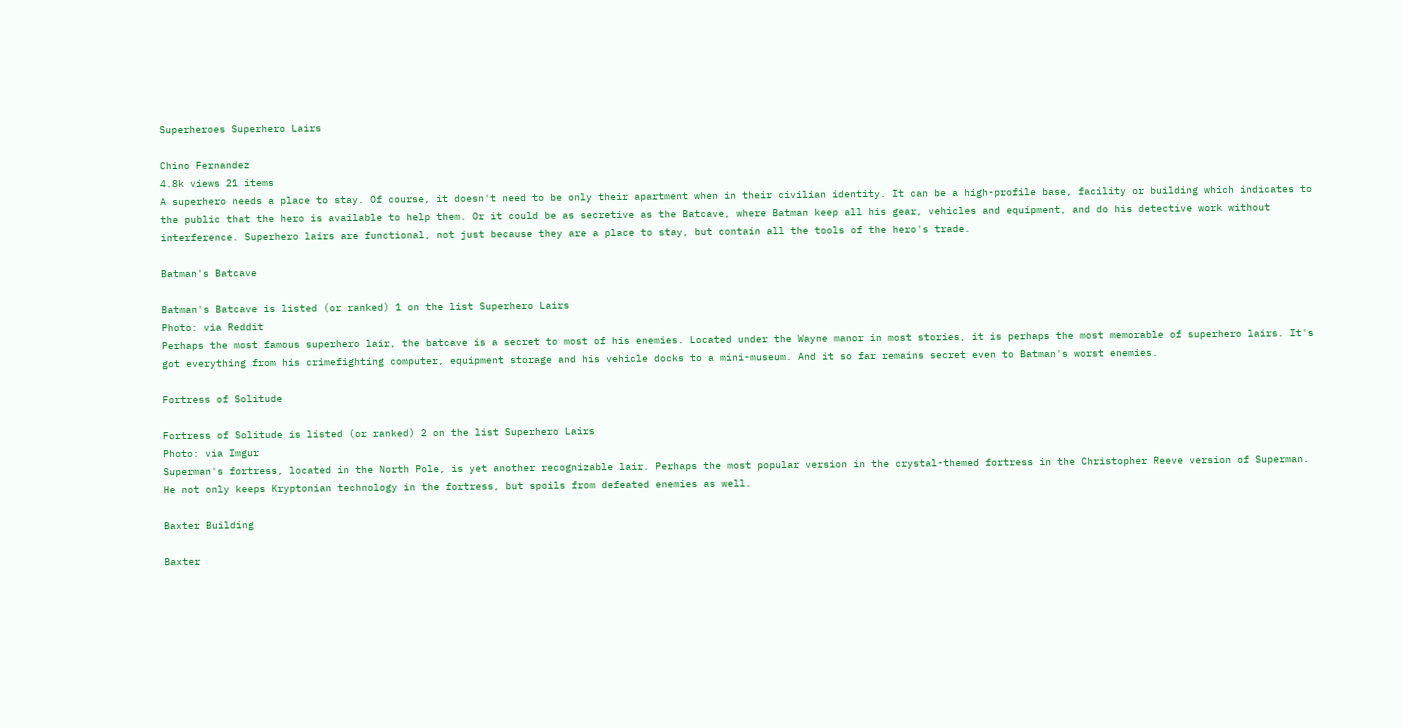Superheroes Superhero Lairs

Chino Fernandez
4.8k views 21 items
A superhero needs a place to stay. Of course, it doesn't need to be only their apartment when in their civilian identity. It can be a high-profile base, facility or building which indicates to the public that the hero is available to help them. Or it could be as secretive as the Batcave, where Batman keep all his gear, vehicles and equipment, and do his detective work without interference. Superhero lairs are functional, not just because they are a place to stay, but contain all the tools of the hero's trade.

Batman's Batcave

Batman's Batcave is listed (or ranked) 1 on the list Superhero Lairs
Photo: via Reddit
Perhaps the most famous superhero lair, the batcave is a secret to most of his enemies. Located under the Wayne manor in most stories, it is perhaps the most memorable of superhero lairs. It's got everything from his crimefighting computer, equipment storage and his vehicle docks to a mini-museum. And it so far remains secret even to Batman's worst enemies.

Fortress of Solitude

Fortress of Solitude is listed (or ranked) 2 on the list Superhero Lairs
Photo: via Imgur
Superman's fortress, located in the North Pole, is yet another recognizable lair. Perhaps the most popular version in the crystal-themed fortress in the Christopher Reeve version of Superman. He not only keeps Kryptonian technology in the fortress, but spoils from defeated enemies as well.

Baxter Building

Baxter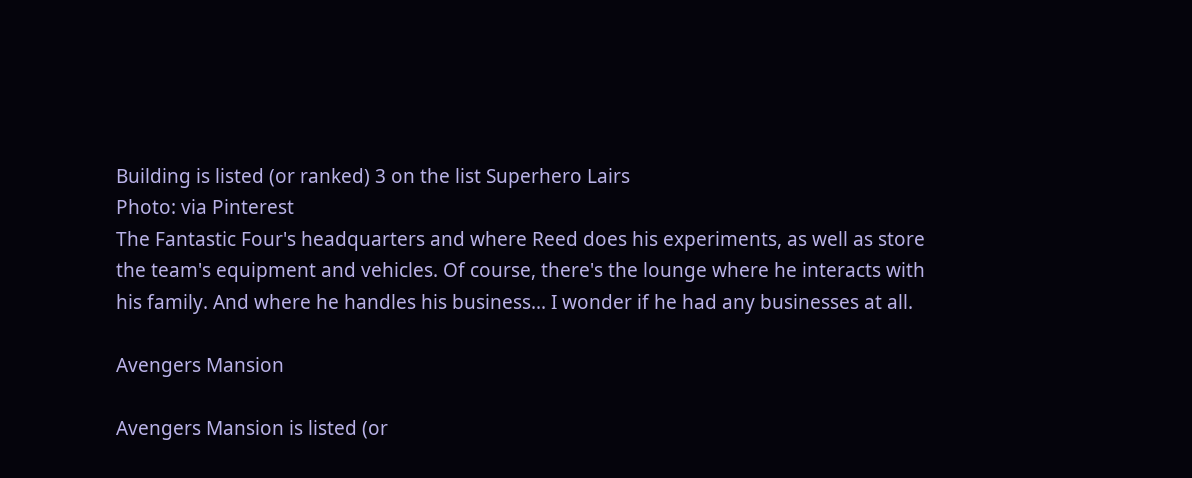Building is listed (or ranked) 3 on the list Superhero Lairs
Photo: via Pinterest
The Fantastic Four's headquarters and where Reed does his experiments, as well as store the team's equipment and vehicles. Of course, there's the lounge where he interacts with his family. And where he handles his business... I wonder if he had any businesses at all.

Avengers Mansion

Avengers Mansion is listed (or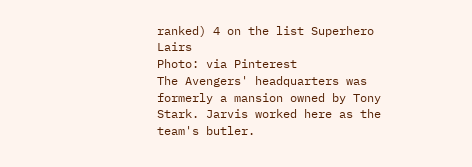ranked) 4 on the list Superhero Lairs
Photo: via Pinterest
The Avengers' headquarters was formerly a mansion owned by Tony Stark. Jarvis worked here as the team's butler.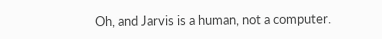Oh, and Jarvis is a human, not a computer.